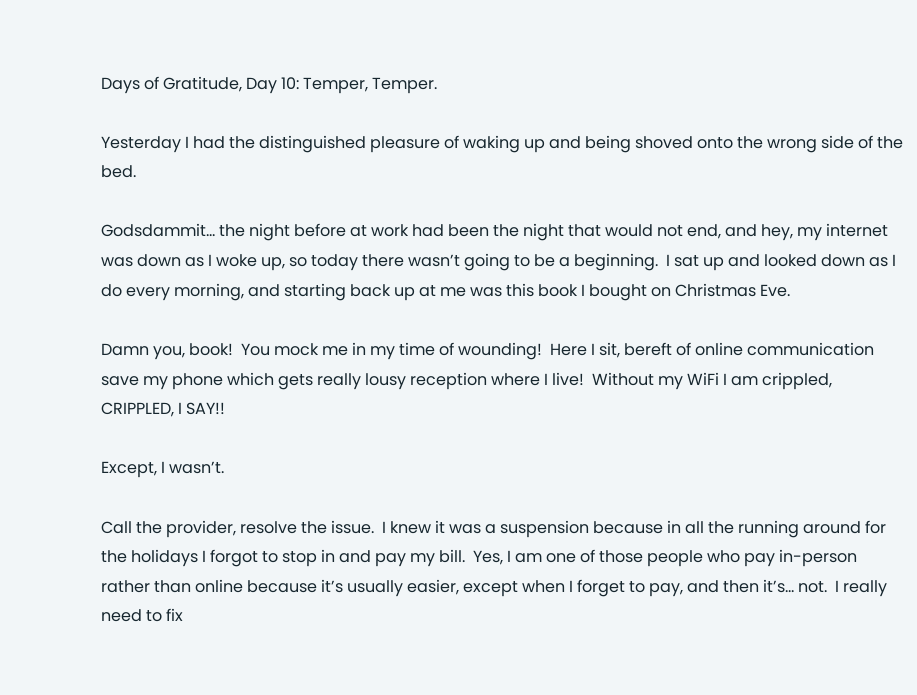Days of Gratitude, Day 10: Temper, Temper.

Yesterday I had the distinguished pleasure of waking up and being shoved onto the wrong side of the bed.

Godsdammit… the night before at work had been the night that would not end, and hey, my internet was down as I woke up, so today there wasn’t going to be a beginning.  I sat up and looked down as I do every morning, and starting back up at me was this book I bought on Christmas Eve.

Damn you, book!  You mock me in my time of wounding!  Here I sit, bereft of online communication save my phone which gets really lousy reception where I live!  Without my WiFi I am crippled, CRIPPLED, I SAY!!

Except, I wasn’t.

Call the provider, resolve the issue.  I knew it was a suspension because in all the running around for the holidays I forgot to stop in and pay my bill.  Yes, I am one of those people who pay in-person rather than online because it’s usually easier, except when I forget to pay, and then it’s… not.  I really need to fix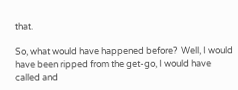that.

So, what would have happened before?  Well, I would have been ripped from the get-go, I would have called and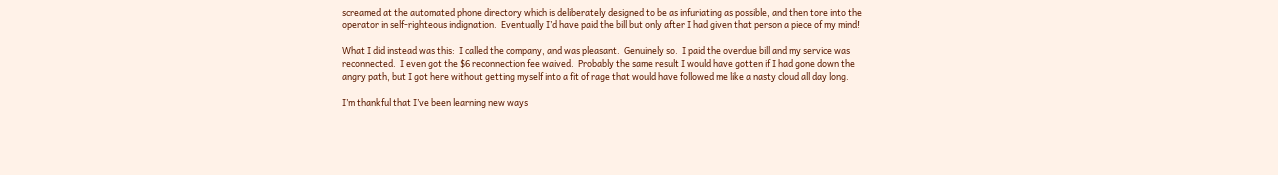screamed at the automated phone directory which is deliberately designed to be as infuriating as possible, and then tore into the operator in self-righteous indignation.  Eventually I’d have paid the bill but only after I had given that person a piece of my mind!

What I did instead was this:  I called the company, and was pleasant.  Genuinely so.  I paid the overdue bill and my service was reconnected.  I even got the $6 reconnection fee waived.  Probably the same result I would have gotten if I had gone down the angry path, but I got here without getting myself into a fit of rage that would have followed me like a nasty cloud all day long.

I’m thankful that I’ve been learning new ways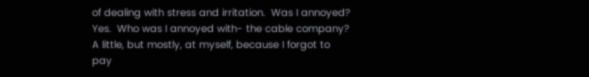of dealing with stress and irritation.  Was I annoyed?  Yes.  Who was I annoyed with- the cable company?  A little, but mostly, at myself, because I forgot to pay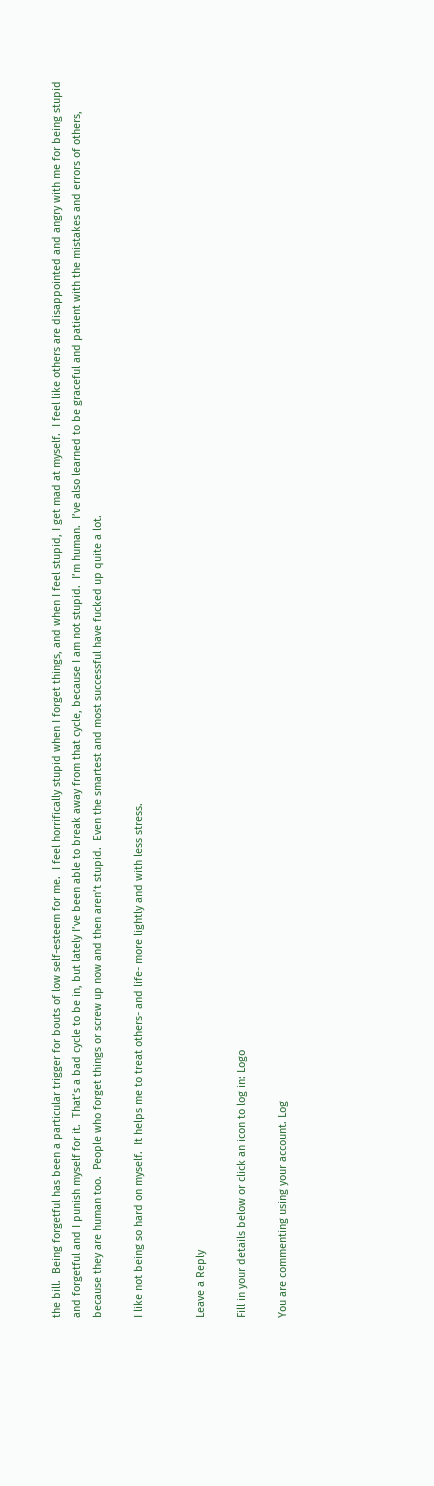the bill.  Being forgetful has been a particular trigger for bouts of low self-esteem for me.  I feel horrifically stupid when I forget things, and when I feel stupid, I get mad at myself.  I feel like others are disappointed and angry with me for being stupid and forgetful and I punish myself for it.  That’s a bad cycle to be in, but lately I’ve been able to break away from that cycle, because I am not stupid.  I’m human.  I’ve also learned to be graceful and patient with the mistakes and errors of others, because they are human too.  People who forget things or screw up now and then aren’t stupid.  Even the smartest and most successful have fucked up quite a lot.

I like not being so hard on myself.  It helps me to treat others- and life- more lightly and with less stress.


Leave a Reply

Fill in your details below or click an icon to log in: Logo

You are commenting using your account. Log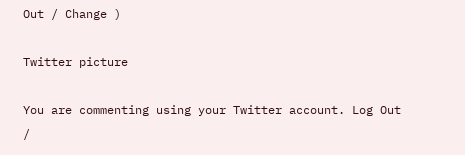Out / Change )

Twitter picture

You are commenting using your Twitter account. Log Out /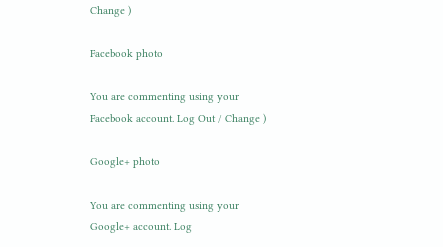Change )

Facebook photo

You are commenting using your Facebook account. Log Out / Change )

Google+ photo

You are commenting using your Google+ account. Log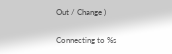Out / Change )

Connecting to %s